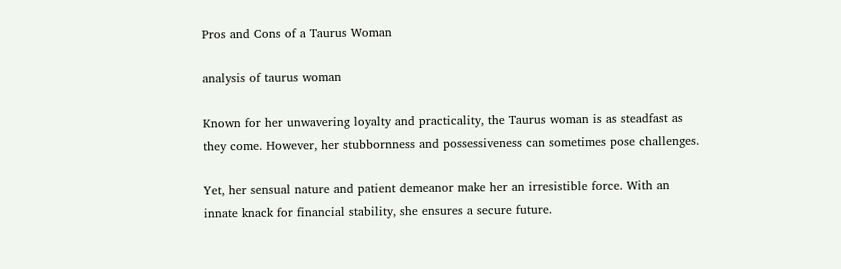Pros and Cons of a Taurus Woman

analysis of taurus woman

Known for her unwavering loyalty and practicality, the Taurus woman is as steadfast as they come. However, her stubbornness and possessiveness can sometimes pose challenges.

Yet, her sensual nature and patient demeanor make her an irresistible force. With an innate knack for financial stability, she ensures a secure future.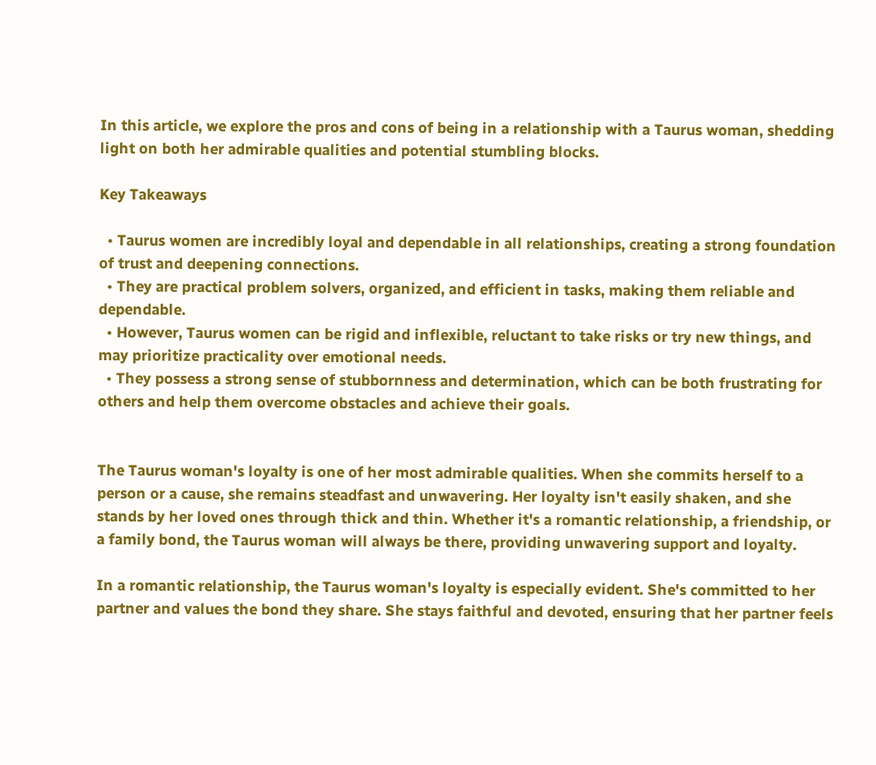In this article, we explore the pros and cons of being in a relationship with a Taurus woman, shedding light on both her admirable qualities and potential stumbling blocks.

Key Takeaways

  • Taurus women are incredibly loyal and dependable in all relationships, creating a strong foundation of trust and deepening connections.
  • They are practical problem solvers, organized, and efficient in tasks, making them reliable and dependable.
  • However, Taurus women can be rigid and inflexible, reluctant to take risks or try new things, and may prioritize practicality over emotional needs.
  • They possess a strong sense of stubbornness and determination, which can be both frustrating for others and help them overcome obstacles and achieve their goals.


The Taurus woman's loyalty is one of her most admirable qualities. When she commits herself to a person or a cause, she remains steadfast and unwavering. Her loyalty isn't easily shaken, and she stands by her loved ones through thick and thin. Whether it's a romantic relationship, a friendship, or a family bond, the Taurus woman will always be there, providing unwavering support and loyalty.

In a romantic relationship, the Taurus woman's loyalty is especially evident. She's committed to her partner and values the bond they share. She stays faithful and devoted, ensuring that her partner feels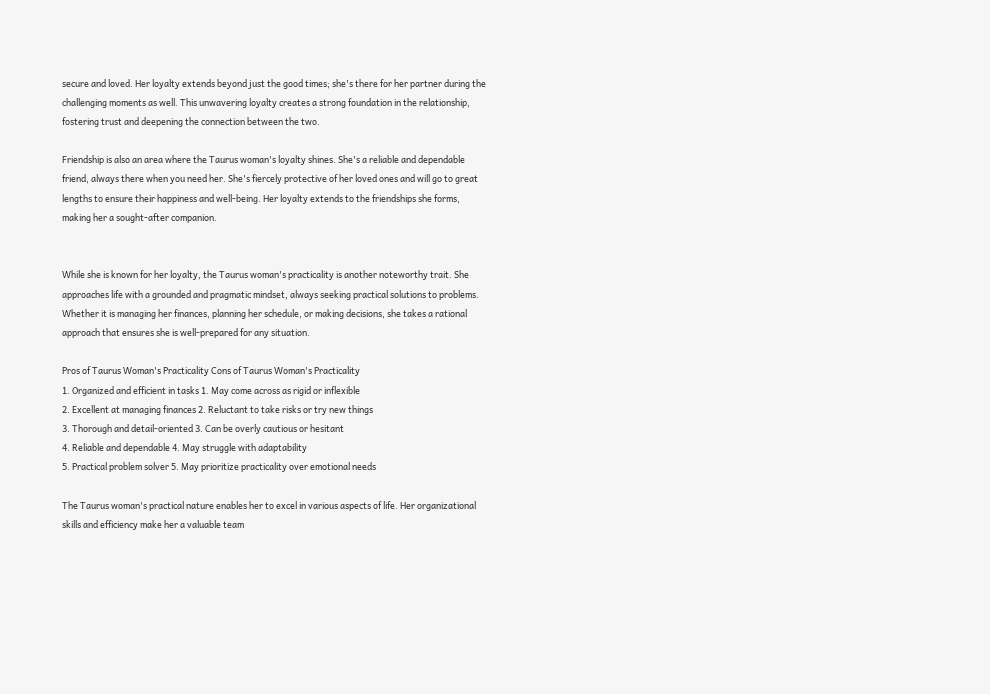secure and loved. Her loyalty extends beyond just the good times; she's there for her partner during the challenging moments as well. This unwavering loyalty creates a strong foundation in the relationship, fostering trust and deepening the connection between the two.

Friendship is also an area where the Taurus woman's loyalty shines. She's a reliable and dependable friend, always there when you need her. She's fiercely protective of her loved ones and will go to great lengths to ensure their happiness and well-being. Her loyalty extends to the friendships she forms, making her a sought-after companion.


While she is known for her loyalty, the Taurus woman's practicality is another noteworthy trait. She approaches life with a grounded and pragmatic mindset, always seeking practical solutions to problems. Whether it is managing her finances, planning her schedule, or making decisions, she takes a rational approach that ensures she is well-prepared for any situation.

Pros of Taurus Woman's Practicality Cons of Taurus Woman's Practicality
1. Organized and efficient in tasks 1. May come across as rigid or inflexible
2. Excellent at managing finances 2. Reluctant to take risks or try new things
3. Thorough and detail-oriented 3. Can be overly cautious or hesitant
4. Reliable and dependable 4. May struggle with adaptability
5. Practical problem solver 5. May prioritize practicality over emotional needs

The Taurus woman's practical nature enables her to excel in various aspects of life. Her organizational skills and efficiency make her a valuable team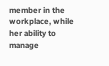member in the workplace, while her ability to manage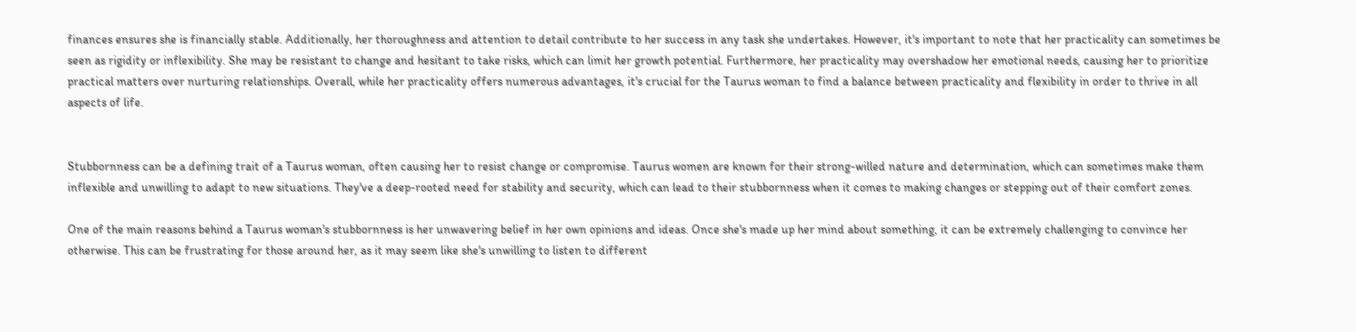finances ensures she is financially stable. Additionally, her thoroughness and attention to detail contribute to her success in any task she undertakes. However, it's important to note that her practicality can sometimes be seen as rigidity or inflexibility. She may be resistant to change and hesitant to take risks, which can limit her growth potential. Furthermore, her practicality may overshadow her emotional needs, causing her to prioritize practical matters over nurturing relationships. Overall, while her practicality offers numerous advantages, it's crucial for the Taurus woman to find a balance between practicality and flexibility in order to thrive in all aspects of life.


Stubbornness can be a defining trait of a Taurus woman, often causing her to resist change or compromise. Taurus women are known for their strong-willed nature and determination, which can sometimes make them inflexible and unwilling to adapt to new situations. They've a deep-rooted need for stability and security, which can lead to their stubbornness when it comes to making changes or stepping out of their comfort zones.

One of the main reasons behind a Taurus woman's stubbornness is her unwavering belief in her own opinions and ideas. Once she's made up her mind about something, it can be extremely challenging to convince her otherwise. This can be frustrating for those around her, as it may seem like she's unwilling to listen to different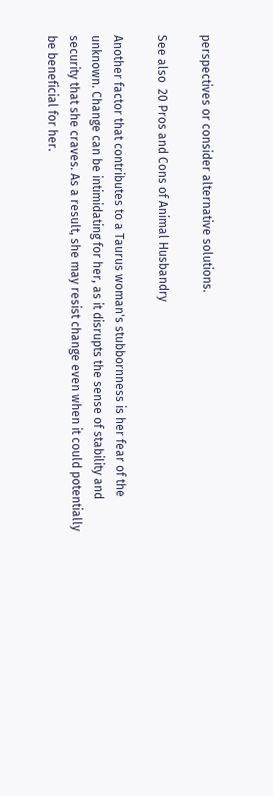perspectives or consider alternative solutions.

See also  20 Pros and Cons of Animal Husbandry

Another factor that contributes to a Taurus woman's stubbornness is her fear of the unknown. Change can be intimidating for her, as it disrupts the sense of stability and security that she craves. As a result, she may resist change even when it could potentially be beneficial for her.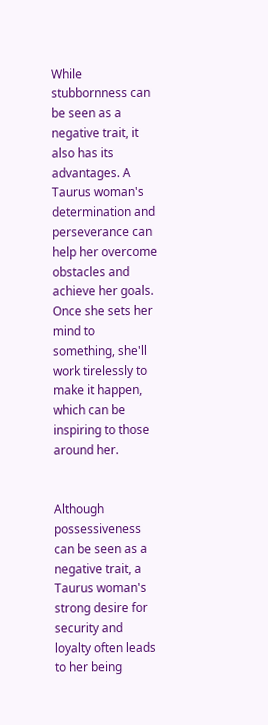While stubbornness can be seen as a negative trait, it also has its advantages. A Taurus woman's determination and perseverance can help her overcome obstacles and achieve her goals. Once she sets her mind to something, she'll work tirelessly to make it happen, which can be inspiring to those around her.


Although possessiveness can be seen as a negative trait, a Taurus woman's strong desire for security and loyalty often leads to her being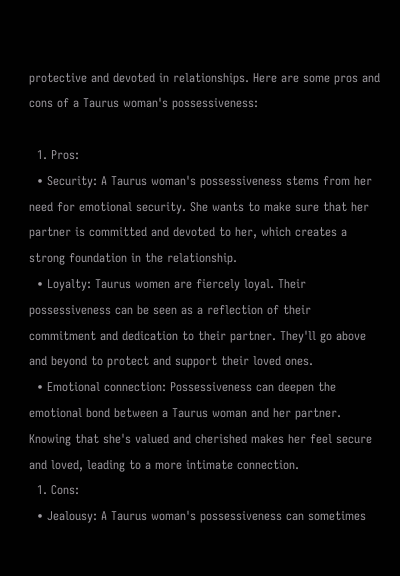protective and devoted in relationships. Here are some pros and cons of a Taurus woman's possessiveness:

  1. Pros:
  • Security: A Taurus woman's possessiveness stems from her need for emotional security. She wants to make sure that her partner is committed and devoted to her, which creates a strong foundation in the relationship.
  • Loyalty: Taurus women are fiercely loyal. Their possessiveness can be seen as a reflection of their commitment and dedication to their partner. They'll go above and beyond to protect and support their loved ones.
  • Emotional connection: Possessiveness can deepen the emotional bond between a Taurus woman and her partner. Knowing that she's valued and cherished makes her feel secure and loved, leading to a more intimate connection.
  1. Cons:
  • Jealousy: A Taurus woman's possessiveness can sometimes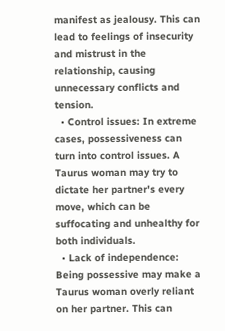manifest as jealousy. This can lead to feelings of insecurity and mistrust in the relationship, causing unnecessary conflicts and tension.
  • Control issues: In extreme cases, possessiveness can turn into control issues. A Taurus woman may try to dictate her partner's every move, which can be suffocating and unhealthy for both individuals.
  • Lack of independence: Being possessive may make a Taurus woman overly reliant on her partner. This can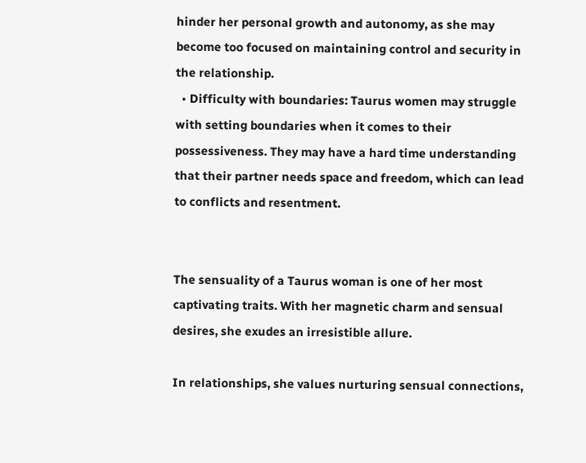hinder her personal growth and autonomy, as she may become too focused on maintaining control and security in the relationship.
  • Difficulty with boundaries: Taurus women may struggle with setting boundaries when it comes to their possessiveness. They may have a hard time understanding that their partner needs space and freedom, which can lead to conflicts and resentment.


The sensuality of a Taurus woman is one of her most captivating traits. With her magnetic charm and sensual desires, she exudes an irresistible allure.

In relationships, she values nurturing sensual connections,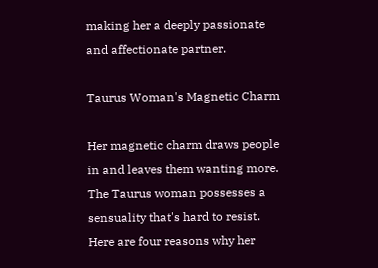making her a deeply passionate and affectionate partner.

Taurus Woman's Magnetic Charm

Her magnetic charm draws people in and leaves them wanting more. The Taurus woman possesses a sensuality that's hard to resist. Here are four reasons why her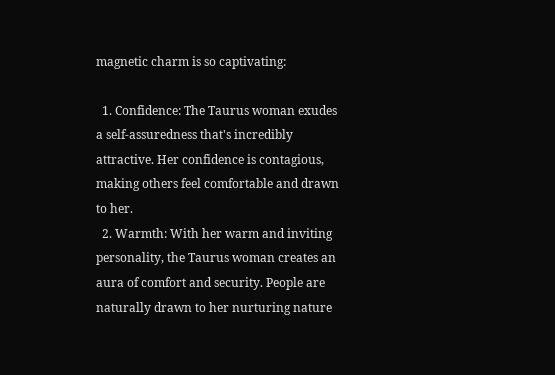magnetic charm is so captivating:

  1. Confidence: The Taurus woman exudes a self-assuredness that's incredibly attractive. Her confidence is contagious, making others feel comfortable and drawn to her.
  2. Warmth: With her warm and inviting personality, the Taurus woman creates an aura of comfort and security. People are naturally drawn to her nurturing nature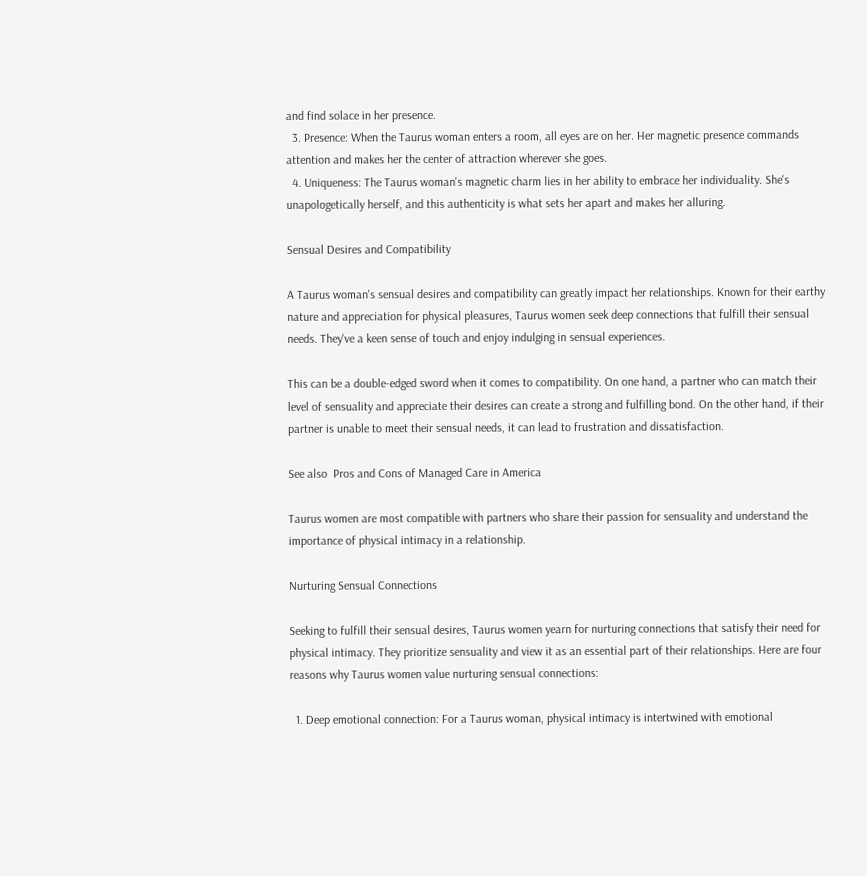and find solace in her presence.
  3. Presence: When the Taurus woman enters a room, all eyes are on her. Her magnetic presence commands attention and makes her the center of attraction wherever she goes.
  4. Uniqueness: The Taurus woman's magnetic charm lies in her ability to embrace her individuality. She's unapologetically herself, and this authenticity is what sets her apart and makes her alluring.

Sensual Desires and Compatibility

A Taurus woman's sensual desires and compatibility can greatly impact her relationships. Known for their earthy nature and appreciation for physical pleasures, Taurus women seek deep connections that fulfill their sensual needs. They've a keen sense of touch and enjoy indulging in sensual experiences.

This can be a double-edged sword when it comes to compatibility. On one hand, a partner who can match their level of sensuality and appreciate their desires can create a strong and fulfilling bond. On the other hand, if their partner is unable to meet their sensual needs, it can lead to frustration and dissatisfaction.

See also  Pros and Cons of Managed Care in America

Taurus women are most compatible with partners who share their passion for sensuality and understand the importance of physical intimacy in a relationship.

Nurturing Sensual Connections

Seeking to fulfill their sensual desires, Taurus women yearn for nurturing connections that satisfy their need for physical intimacy. They prioritize sensuality and view it as an essential part of their relationships. Here are four reasons why Taurus women value nurturing sensual connections:

  1. Deep emotional connection: For a Taurus woman, physical intimacy is intertwined with emotional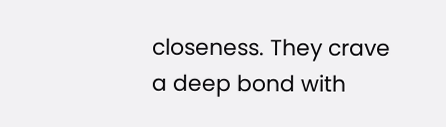closeness. They crave a deep bond with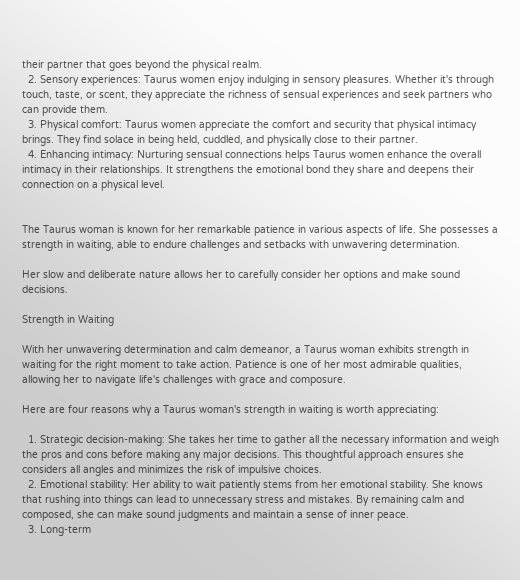their partner that goes beyond the physical realm.
  2. Sensory experiences: Taurus women enjoy indulging in sensory pleasures. Whether it's through touch, taste, or scent, they appreciate the richness of sensual experiences and seek partners who can provide them.
  3. Physical comfort: Taurus women appreciate the comfort and security that physical intimacy brings. They find solace in being held, cuddled, and physically close to their partner.
  4. Enhancing intimacy: Nurturing sensual connections helps Taurus women enhance the overall intimacy in their relationships. It strengthens the emotional bond they share and deepens their connection on a physical level.


The Taurus woman is known for her remarkable patience in various aspects of life. She possesses a strength in waiting, able to endure challenges and setbacks with unwavering determination.

Her slow and deliberate nature allows her to carefully consider her options and make sound decisions.

Strength in Waiting

With her unwavering determination and calm demeanor, a Taurus woman exhibits strength in waiting for the right moment to take action. Patience is one of her most admirable qualities, allowing her to navigate life's challenges with grace and composure.

Here are four reasons why a Taurus woman's strength in waiting is worth appreciating:

  1. Strategic decision-making: She takes her time to gather all the necessary information and weigh the pros and cons before making any major decisions. This thoughtful approach ensures she considers all angles and minimizes the risk of impulsive choices.
  2. Emotional stability: Her ability to wait patiently stems from her emotional stability. She knows that rushing into things can lead to unnecessary stress and mistakes. By remaining calm and composed, she can make sound judgments and maintain a sense of inner peace.
  3. Long-term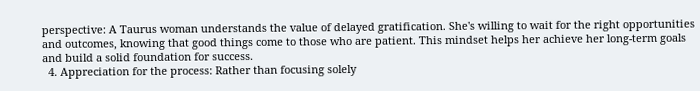perspective: A Taurus woman understands the value of delayed gratification. She's willing to wait for the right opportunities and outcomes, knowing that good things come to those who are patient. This mindset helps her achieve her long-term goals and build a solid foundation for success.
  4. Appreciation for the process: Rather than focusing solely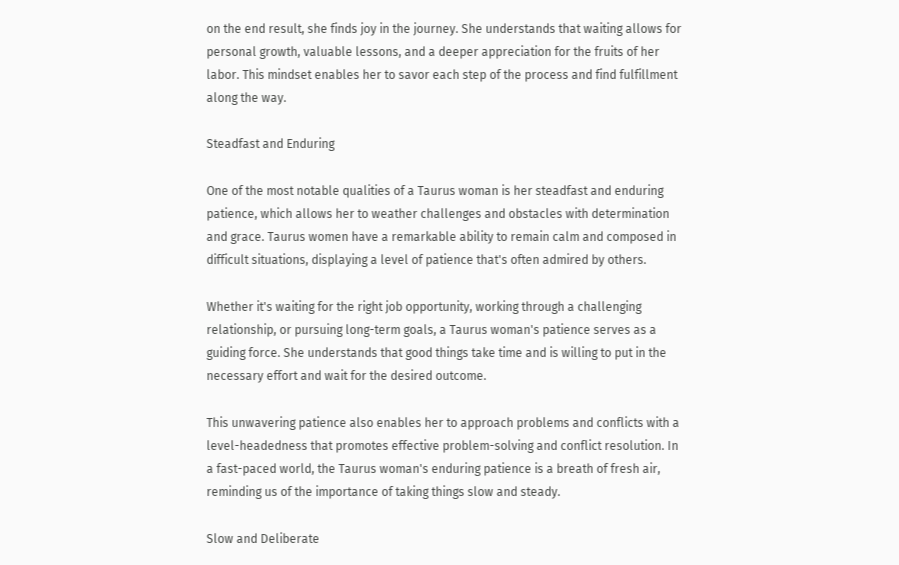on the end result, she finds joy in the journey. She understands that waiting allows for personal growth, valuable lessons, and a deeper appreciation for the fruits of her labor. This mindset enables her to savor each step of the process and find fulfillment along the way.

Steadfast and Enduring

One of the most notable qualities of a Taurus woman is her steadfast and enduring patience, which allows her to weather challenges and obstacles with determination and grace. Taurus women have a remarkable ability to remain calm and composed in difficult situations, displaying a level of patience that's often admired by others.

Whether it's waiting for the right job opportunity, working through a challenging relationship, or pursuing long-term goals, a Taurus woman's patience serves as a guiding force. She understands that good things take time and is willing to put in the necessary effort and wait for the desired outcome.

This unwavering patience also enables her to approach problems and conflicts with a level-headedness that promotes effective problem-solving and conflict resolution. In a fast-paced world, the Taurus woman's enduring patience is a breath of fresh air, reminding us of the importance of taking things slow and steady.

Slow and Deliberate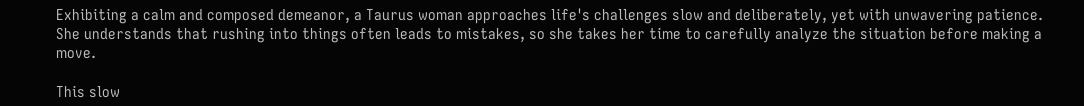Exhibiting a calm and composed demeanor, a Taurus woman approaches life's challenges slow and deliberately, yet with unwavering patience. She understands that rushing into things often leads to mistakes, so she takes her time to carefully analyze the situation before making a move.

This slow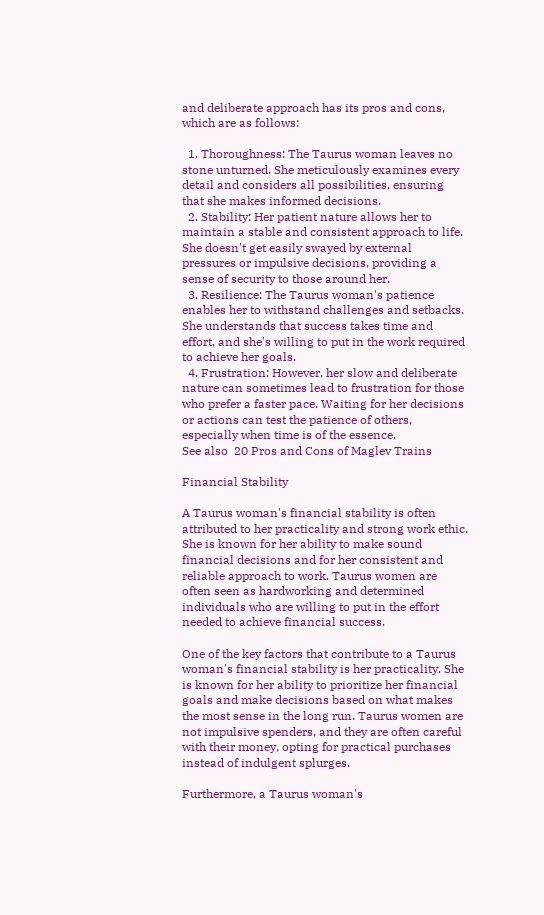and deliberate approach has its pros and cons, which are as follows:

  1. Thoroughness: The Taurus woman leaves no stone unturned. She meticulously examines every detail and considers all possibilities, ensuring that she makes informed decisions.
  2. Stability: Her patient nature allows her to maintain a stable and consistent approach to life. She doesn't get easily swayed by external pressures or impulsive decisions, providing a sense of security to those around her.
  3. Resilience: The Taurus woman's patience enables her to withstand challenges and setbacks. She understands that success takes time and effort, and she's willing to put in the work required to achieve her goals.
  4. Frustration: However, her slow and deliberate nature can sometimes lead to frustration for those who prefer a faster pace. Waiting for her decisions or actions can test the patience of others, especially when time is of the essence.
See also  20 Pros and Cons of Maglev Trains

Financial Stability

A Taurus woman's financial stability is often attributed to her practicality and strong work ethic. She is known for her ability to make sound financial decisions and for her consistent and reliable approach to work. Taurus women are often seen as hardworking and determined individuals who are willing to put in the effort needed to achieve financial success.

One of the key factors that contribute to a Taurus woman's financial stability is her practicality. She is known for her ability to prioritize her financial goals and make decisions based on what makes the most sense in the long run. Taurus women are not impulsive spenders, and they are often careful with their money, opting for practical purchases instead of indulgent splurges.

Furthermore, a Taurus woman's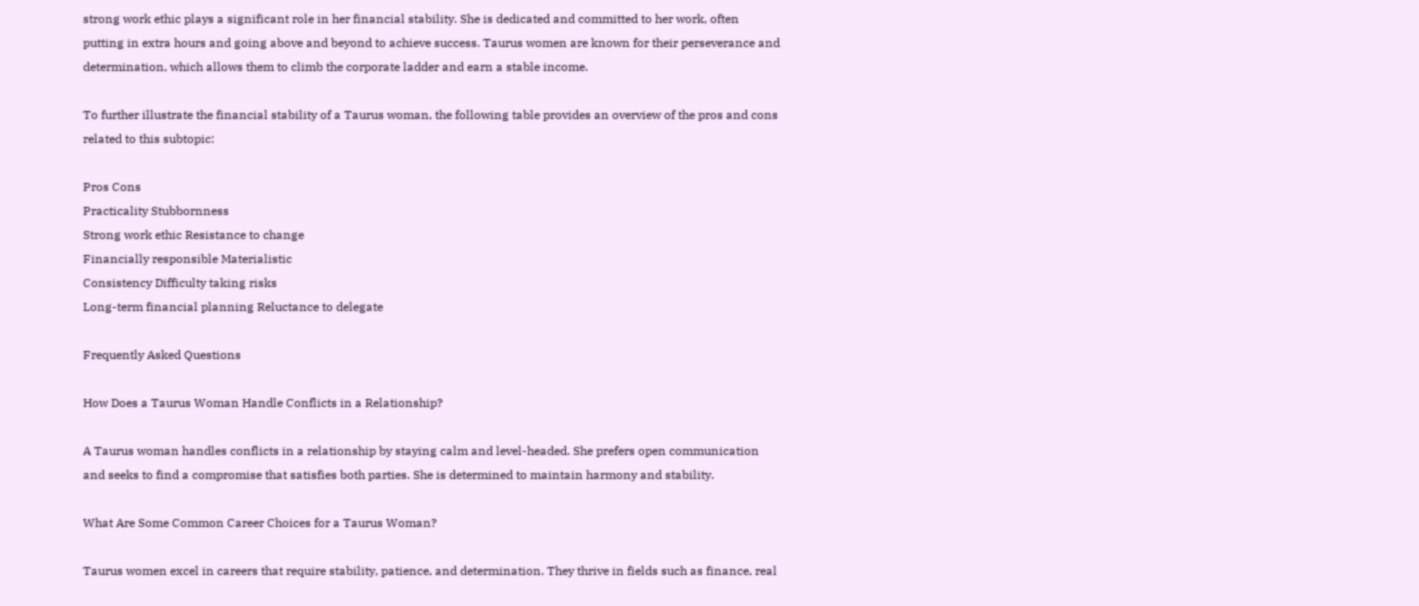strong work ethic plays a significant role in her financial stability. She is dedicated and committed to her work, often putting in extra hours and going above and beyond to achieve success. Taurus women are known for their perseverance and determination, which allows them to climb the corporate ladder and earn a stable income.

To further illustrate the financial stability of a Taurus woman, the following table provides an overview of the pros and cons related to this subtopic:

Pros Cons
Practicality Stubbornness
Strong work ethic Resistance to change
Financially responsible Materialistic
Consistency Difficulty taking risks
Long-term financial planning Reluctance to delegate

Frequently Asked Questions

How Does a Taurus Woman Handle Conflicts in a Relationship?

A Taurus woman handles conflicts in a relationship by staying calm and level-headed. She prefers open communication and seeks to find a compromise that satisfies both parties. She is determined to maintain harmony and stability.

What Are Some Common Career Choices for a Taurus Woman?

Taurus women excel in careers that require stability, patience, and determination. They thrive in fields such as finance, real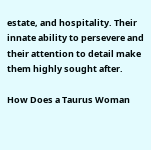estate, and hospitality. Their innate ability to persevere and their attention to detail make them highly sought after.

How Does a Taurus Woman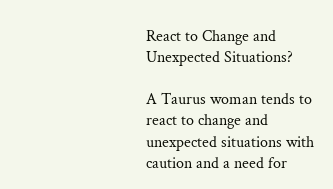React to Change and Unexpected Situations?

A Taurus woman tends to react to change and unexpected situations with caution and a need for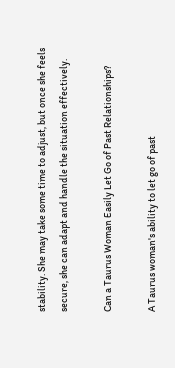stability. She may take some time to adjust, but once she feels secure, she can adapt and handle the situation effectively.

Can a Taurus Woman Easily Let Go of Past Relationships?

A Taurus woman's ability to let go of past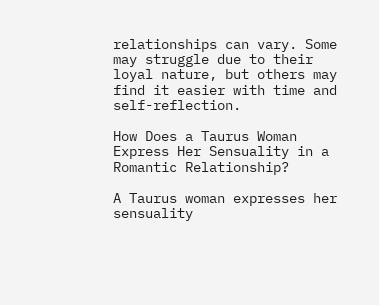relationships can vary. Some may struggle due to their loyal nature, but others may find it easier with time and self-reflection.

How Does a Taurus Woman Express Her Sensuality in a Romantic Relationship?

A Taurus woman expresses her sensuality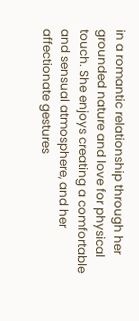in a romantic relationship through her grounded nature and love for physical touch. She enjoys creating a comfortable and sensual atmosphere, and her affectionate gestures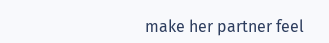make her partner feel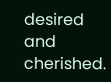desired and cherished.